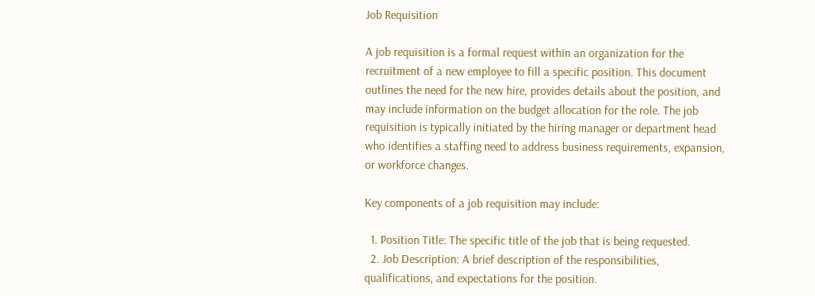Job Requisition

A job requisition is a formal request within an organization for the recruitment of a new employee to fill a specific position. This document outlines the need for the new hire, provides details about the position, and may include information on the budget allocation for the role. The job requisition is typically initiated by the hiring manager or department head who identifies a staffing need to address business requirements, expansion, or workforce changes.

Key components of a job requisition may include:

  1. Position Title: The specific title of the job that is being requested.
  2. Job Description: A brief description of the responsibilities, qualifications, and expectations for the position.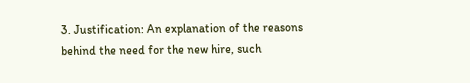3. Justification: An explanation of the reasons behind the need for the new hire, such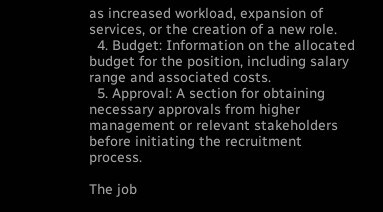as increased workload, expansion of services, or the creation of a new role.
  4. Budget: Information on the allocated budget for the position, including salary range and associated costs.
  5. Approval: A section for obtaining necessary approvals from higher management or relevant stakeholders before initiating the recruitment process.

The job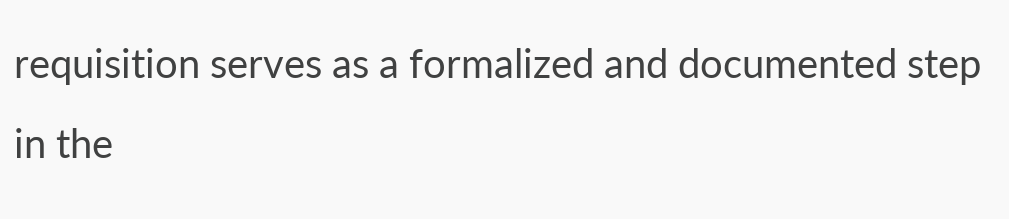requisition serves as a formalized and documented step in the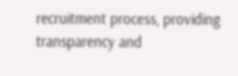recruitment process, providing transparency and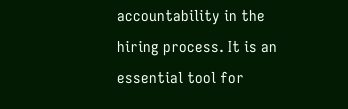accountability in the hiring process. It is an essential tool for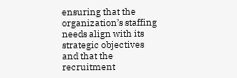ensuring that the organization’s staffing needs align with its strategic objectives and that the recruitment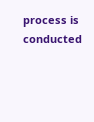process is conducted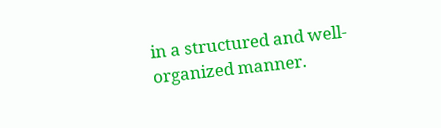in a structured and well-organized manner.